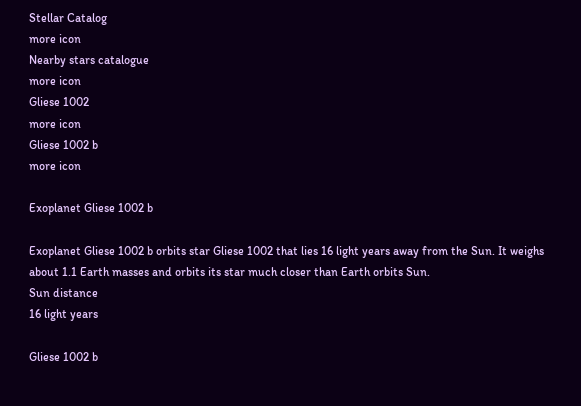Stellar Catalog
more icon
Nearby stars catalogue
more icon
Gliese 1002
more icon
Gliese 1002 b
more icon

Exoplanet Gliese 1002 b

Exoplanet Gliese 1002 b orbits star Gliese 1002 that lies 16 light years away from the Sun. It weighs about 1.1 Earth masses and orbits its star much closer than Earth orbits Sun.
Sun distance
16 light years

Gliese 1002 b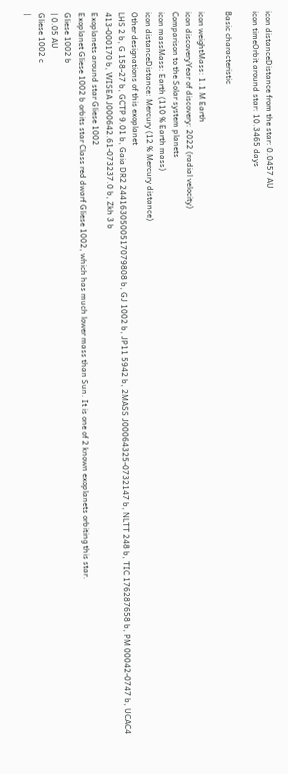icon distanceDistance from the star: 0.0457 AU
icon timeOrbit around star: 10.3465 days

Basic characteristic

icon weightMass: 1.1 M Earth
icon discoveryYear of discovery: 2022 (radial velocity)
Comparison to the Solar system planets
icon massMass: Earth (110 % Earth mass)
icon distanceDistance: Mercury (12 % Mercury distance)
Other designations of this exoplanet
LHS 2 b, G 158-27 b, GCTP 9.01 b, Gaia DR2 2441630500517079808 b, GJ 1002 b, JP11 5942 b, 2MASS J00064325-0732147 b, NLTT 248 b, TIC 176287658 b, PM 00042-0747 b, UCAC4 413-000170 b, WISEA J000642.61-073237.0 b, Zkh 3 b
Exoplanets around star Gliese 1002
Exoplanet Gliese 1002 b orbits star Class red dwarf Gliese 1002, which has much lower mass than Sun. It is one of 2 known exoplanets orbiting this star.
Gliese 1002 b
| 0.05 AU
Gliese 1002 c
|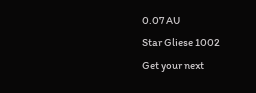0.07 AU
Star Gliese 1002
Get your next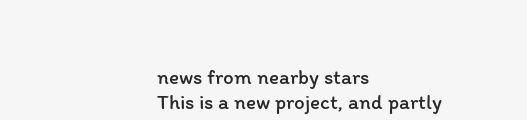news from nearby stars
This is a new project, and partly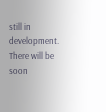still in development. There will be soon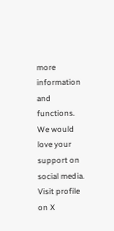more information and functions. We would love your support on social media.
Visit profile on X